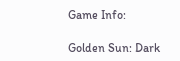Game Info:

Golden Sun: Dark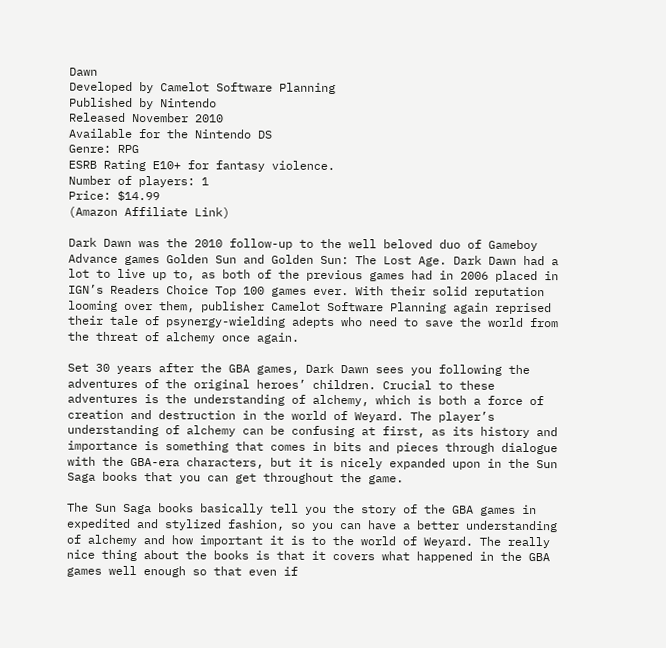Dawn
Developed by Camelot Software Planning
Published by Nintendo
Released November 2010
Available for the Nintendo DS
Genre: RPG
ESRB Rating E10+ for fantasy violence.
Number of players: 1
Price: $14.99
(Amazon Affiliate Link)

Dark Dawn was the 2010 follow-up to the well beloved duo of Gameboy Advance games Golden Sun and Golden Sun: The Lost Age. Dark Dawn had a lot to live up to, as both of the previous games had in 2006 placed in IGN’s Readers Choice Top 100 games ever. With their solid reputation looming over them, publisher Camelot Software Planning again reprised their tale of psynergy-wielding adepts who need to save the world from the threat of alchemy once again.

Set 30 years after the GBA games, Dark Dawn sees you following the adventures of the original heroes’ children. Crucial to these adventures is the understanding of alchemy, which is both a force of creation and destruction in the world of Weyard. The player’s understanding of alchemy can be confusing at first, as its history and importance is something that comes in bits and pieces through dialogue with the GBA-era characters, but it is nicely expanded upon in the Sun Saga books that you can get throughout the game.

The Sun Saga books basically tell you the story of the GBA games in expedited and stylized fashion, so you can have a better understanding of alchemy and how important it is to the world of Weyard. The really nice thing about the books is that it covers what happened in the GBA games well enough so that even if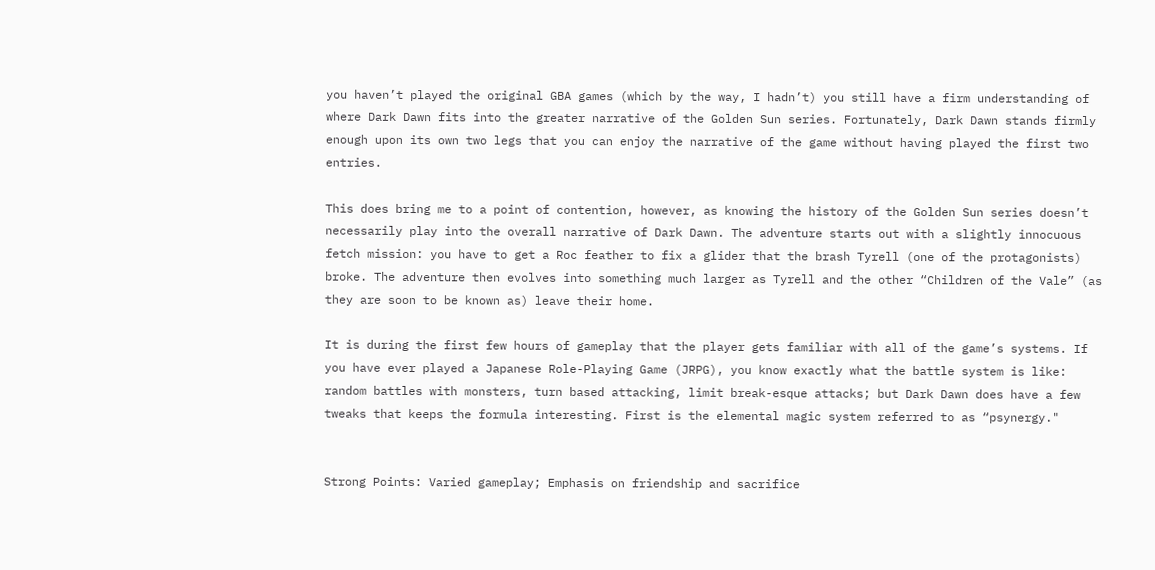you haven’t played the original GBA games (which by the way, I hadn’t) you still have a firm understanding of where Dark Dawn fits into the greater narrative of the Golden Sun series. Fortunately, Dark Dawn stands firmly enough upon its own two legs that you can enjoy the narrative of the game without having played the first two entries.

This does bring me to a point of contention, however, as knowing the history of the Golden Sun series doesn’t necessarily play into the overall narrative of Dark Dawn. The adventure starts out with a slightly innocuous fetch mission: you have to get a Roc feather to fix a glider that the brash Tyrell (one of the protagonists) broke. The adventure then evolves into something much larger as Tyrell and the other “Children of the Vale” (as they are soon to be known as) leave their home.

It is during the first few hours of gameplay that the player gets familiar with all of the game’s systems. If you have ever played a Japanese Role-Playing Game (JRPG), you know exactly what the battle system is like: random battles with monsters, turn based attacking, limit break-esque attacks; but Dark Dawn does have a few tweaks that keeps the formula interesting. First is the elemental magic system referred to as “psynergy."


Strong Points: Varied gameplay; Emphasis on friendship and sacrifice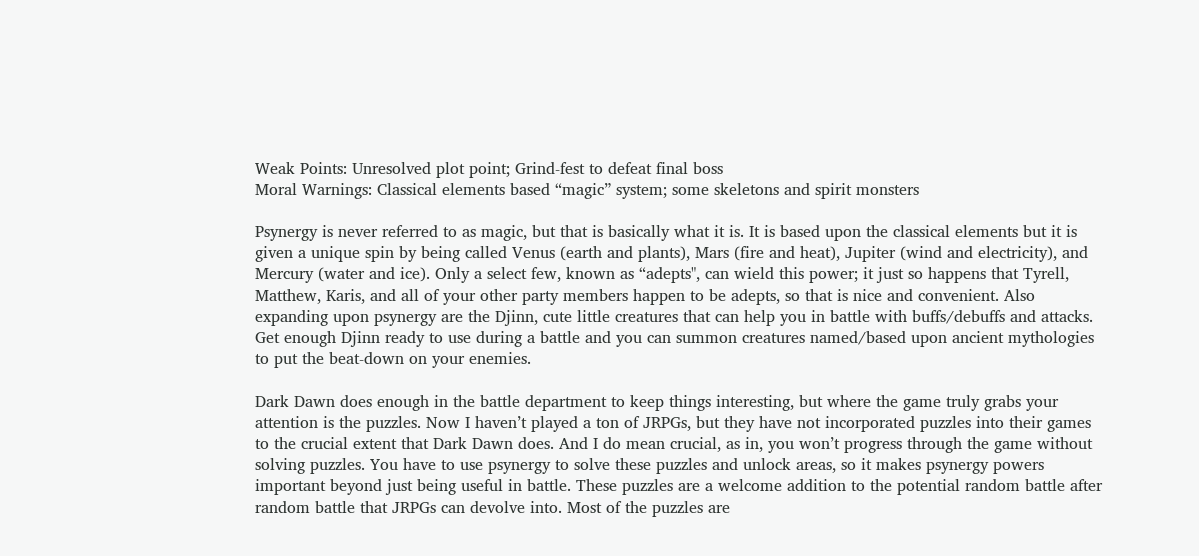Weak Points: Unresolved plot point; Grind-fest to defeat final boss
Moral Warnings: Classical elements based “magic” system; some skeletons and spirit monsters

Psynergy is never referred to as magic, but that is basically what it is. It is based upon the classical elements but it is given a unique spin by being called Venus (earth and plants), Mars (fire and heat), Jupiter (wind and electricity), and Mercury (water and ice). Only a select few, known as “adepts", can wield this power; it just so happens that Tyrell, Matthew, Karis, and all of your other party members happen to be adepts, so that is nice and convenient. Also expanding upon psynergy are the Djinn, cute little creatures that can help you in battle with buffs/debuffs and attacks. Get enough Djinn ready to use during a battle and you can summon creatures named/based upon ancient mythologies to put the beat-down on your enemies.

Dark Dawn does enough in the battle department to keep things interesting, but where the game truly grabs your attention is the puzzles. Now I haven’t played a ton of JRPGs, but they have not incorporated puzzles into their games to the crucial extent that Dark Dawn does. And I do mean crucial, as in, you won’t progress through the game without solving puzzles. You have to use psynergy to solve these puzzles and unlock areas, so it makes psynergy powers important beyond just being useful in battle. These puzzles are a welcome addition to the potential random battle after random battle that JRPGs can devolve into. Most of the puzzles are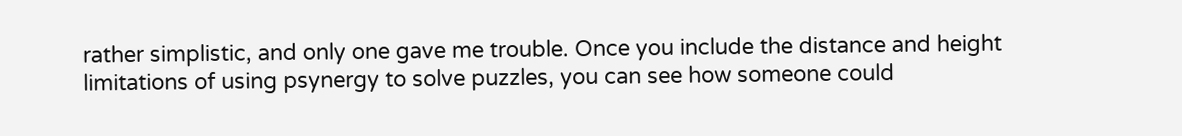rather simplistic, and only one gave me trouble. Once you include the distance and height limitations of using psynergy to solve puzzles, you can see how someone could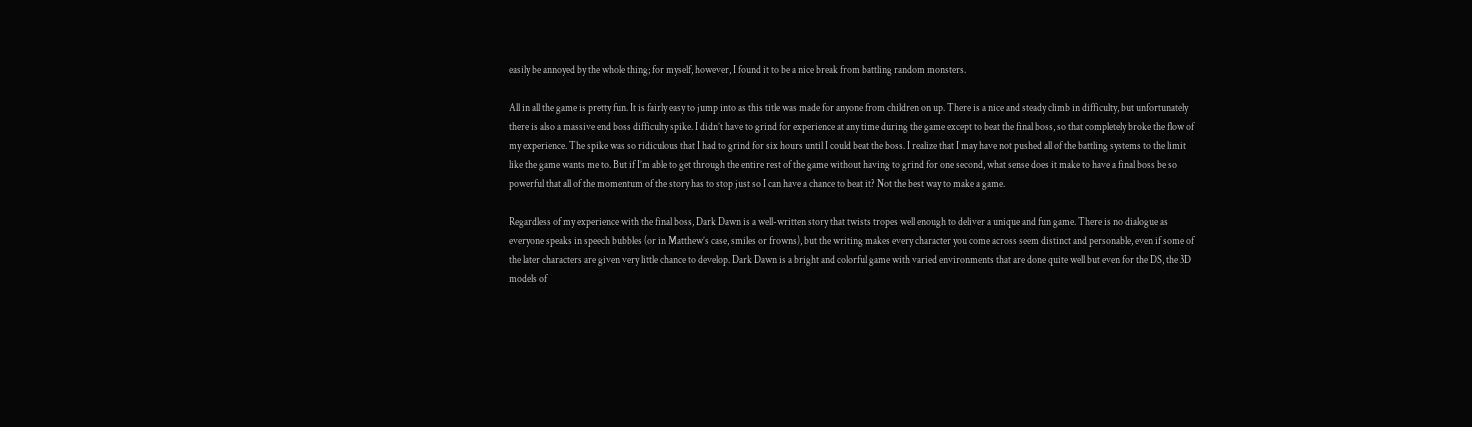easily be annoyed by the whole thing; for myself, however, I found it to be a nice break from battling random monsters.

All in all the game is pretty fun. It is fairly easy to jump into as this title was made for anyone from children on up. There is a nice and steady climb in difficulty, but unfortunately there is also a massive end boss difficulty spike. I didn’t have to grind for experience at any time during the game except to beat the final boss, so that completely broke the flow of my experience. The spike was so ridiculous that I had to grind for six hours until I could beat the boss. I realize that I may have not pushed all of the battling systems to the limit like the game wants me to. But if I’m able to get through the entire rest of the game without having to grind for one second, what sense does it make to have a final boss be so powerful that all of the momentum of the story has to stop just so I can have a chance to beat it? Not the best way to make a game.

Regardless of my experience with the final boss, Dark Dawn is a well-written story that twists tropes well enough to deliver a unique and fun game. There is no dialogue as everyone speaks in speech bubbles (or in Matthew’s case, smiles or frowns), but the writing makes every character you come across seem distinct and personable, even if some of the later characters are given very little chance to develop. Dark Dawn is a bright and colorful game with varied environments that are done quite well but even for the DS, the 3D models of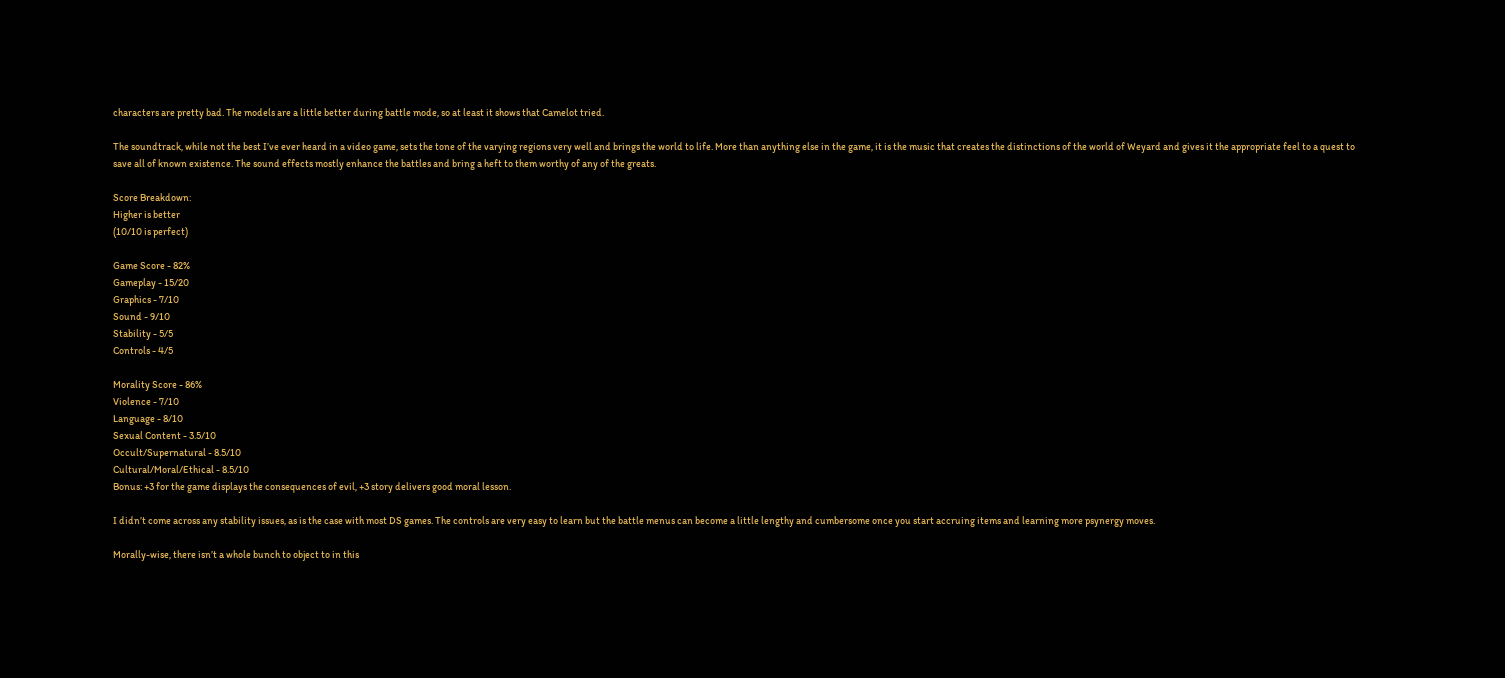characters are pretty bad. The models are a little better during battle mode, so at least it shows that Camelot tried.

The soundtrack, while not the best I’ve ever heard in a video game, sets the tone of the varying regions very well and brings the world to life. More than anything else in the game, it is the music that creates the distinctions of the world of Weyard and gives it the appropriate feel to a quest to save all of known existence. The sound effects mostly enhance the battles and bring a heft to them worthy of any of the greats.

Score Breakdown:
Higher is better
(10/10 is perfect)

Game Score - 82%
Gameplay - 15/20
Graphics - 7/10
Sound - 9/10
Stability - 5/5
Controls - 4/5

Morality Score - 86%
Violence - 7/10
Language - 8/10
Sexual Content - 3.5/10
Occult/Supernatural - 8.5/10
Cultural/Moral/Ethical - 8.5/10
Bonus: +3 for the game displays the consequences of evil, +3 story delivers good moral lesson.

I didn’t come across any stability issues, as is the case with most DS games. The controls are very easy to learn but the battle menus can become a little lengthy and cumbersome once you start accruing items and learning more psynergy moves.

Morally-wise, there isn’t a whole bunch to object to in this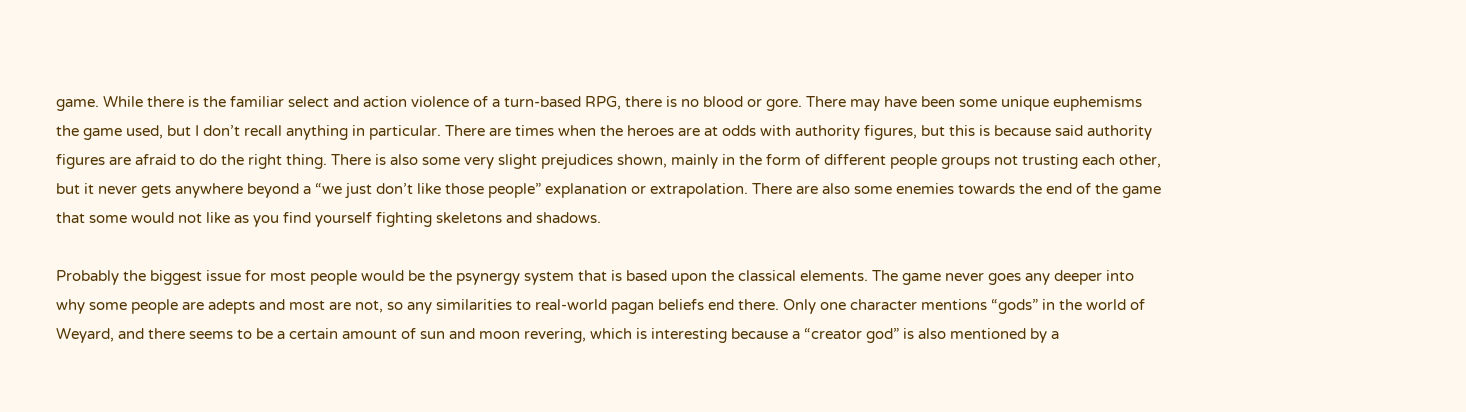game. While there is the familiar select and action violence of a turn-based RPG, there is no blood or gore. There may have been some unique euphemisms the game used, but I don’t recall anything in particular. There are times when the heroes are at odds with authority figures, but this is because said authority figures are afraid to do the right thing. There is also some very slight prejudices shown, mainly in the form of different people groups not trusting each other, but it never gets anywhere beyond a “we just don’t like those people” explanation or extrapolation. There are also some enemies towards the end of the game that some would not like as you find yourself fighting skeletons and shadows.

Probably the biggest issue for most people would be the psynergy system that is based upon the classical elements. The game never goes any deeper into why some people are adepts and most are not, so any similarities to real-world pagan beliefs end there. Only one character mentions “gods” in the world of Weyard, and there seems to be a certain amount of sun and moon revering, which is interesting because a “creator god” is also mentioned by a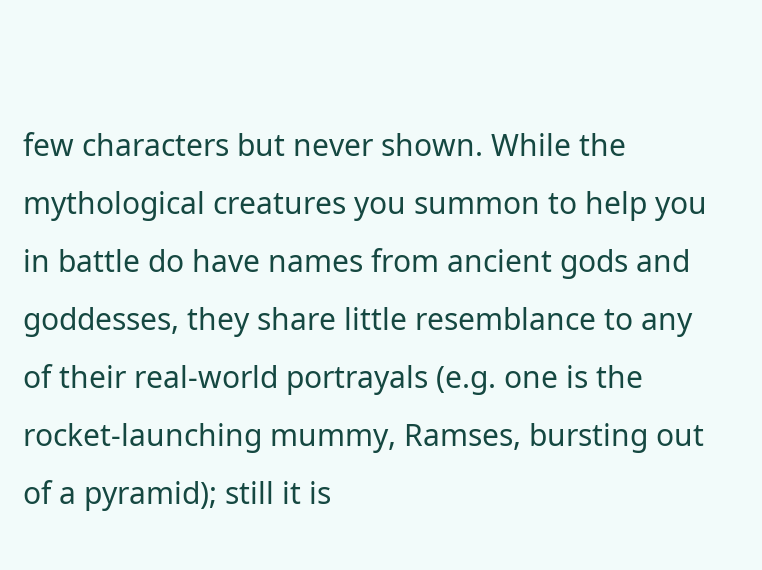few characters but never shown. While the mythological creatures you summon to help you in battle do have names from ancient gods and goddesses, they share little resemblance to any of their real-world portrayals (e.g. one is the rocket-launching mummy, Ramses, bursting out of a pyramid); still it is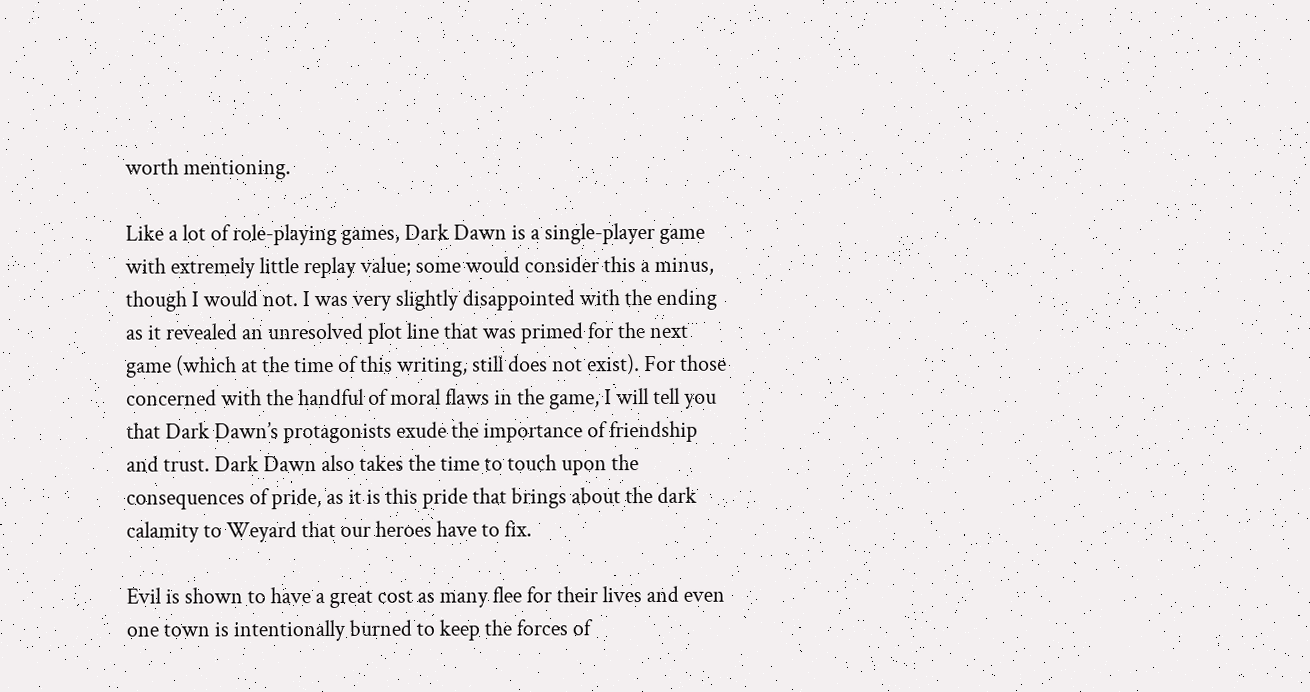worth mentioning.

Like a lot of role-playing games, Dark Dawn is a single-player game with extremely little replay value; some would consider this a minus, though I would not. I was very slightly disappointed with the ending as it revealed an unresolved plot line that was primed for the next game (which at the time of this writing, still does not exist). For those concerned with the handful of moral flaws in the game, I will tell you that Dark Dawn’s protagonists exude the importance of friendship and trust. Dark Dawn also takes the time to touch upon the consequences of pride, as it is this pride that brings about the dark calamity to Weyard that our heroes have to fix.

Evil is shown to have a great cost as many flee for their lives and even one town is intentionally burned to keep the forces of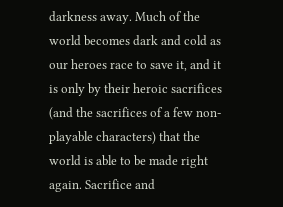darkness away. Much of the world becomes dark and cold as our heroes race to save it, and it is only by their heroic sacrifices (and the sacrifices of a few non-playable characters) that the world is able to be made right again. Sacrifice and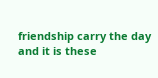friendship carry the day and it is these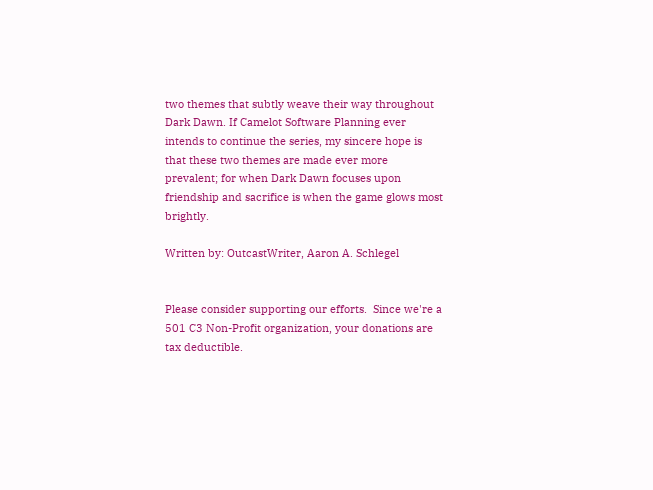two themes that subtly weave their way throughout Dark Dawn. If Camelot Software Planning ever intends to continue the series, my sincere hope is that these two themes are made ever more prevalent; for when Dark Dawn focuses upon friendship and sacrifice is when the game glows most brightly.

Written by: OutcastWriter, Aaron A. Schlegel


Please consider supporting our efforts.  Since we're a 501 C3 Non-Profit organization, your donations are tax deductible.